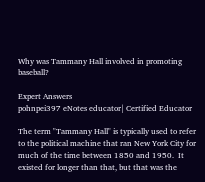Why was Tammany Hall involved in promoting baseball?

Expert Answers
pohnpei397 eNotes educator| Certified Educator

The term "Tammany Hall" is typically used to refer to the political machine that ran New York City for much of the time between 1850 and 1950.  It existed for longer than that, but that was the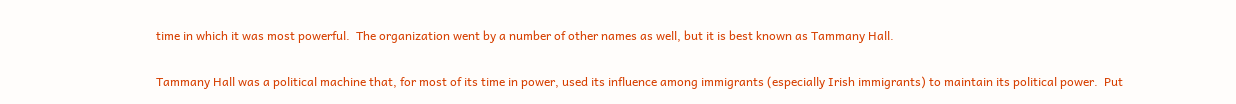time in which it was most powerful.  The organization went by a number of other names as well, but it is best known as Tammany Hall.

Tammany Hall was a political machine that, for most of its time in power, used its influence among immigrants (especially Irish immigrants) to maintain its political power.  Put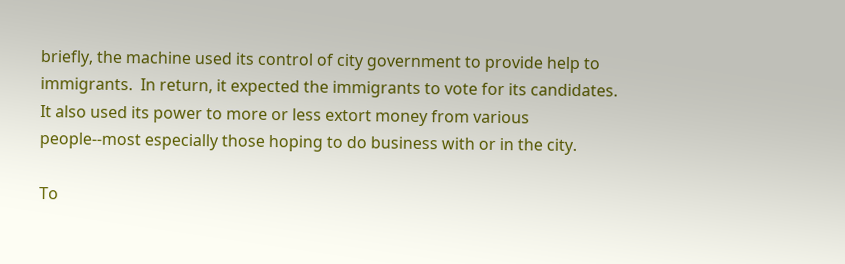briefly, the machine used its control of city government to provide help to immigrants.  In return, it expected the immigrants to vote for its candidates.  It also used its power to more or less extort money from various people--most especially those hoping to do business with or in the city.

To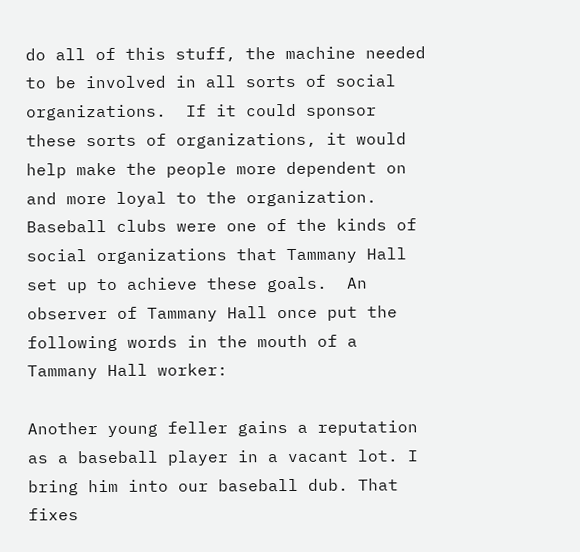do all of this stuff, the machine needed to be involved in all sorts of social organizations.  If it could sponsor these sorts of organizations, it would help make the people more dependent on and more loyal to the organization.  Baseball clubs were one of the kinds of social organizations that Tammany Hall set up to achieve these goals.  An observer of Tammany Hall once put the following words in the mouth of a Tammany Hall worker:

Another young feller gains a reputation as a baseball player in a vacant lot. I bring him into our baseball dub. That fixes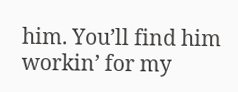him. You’ll find him workin’ for my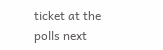ticket at the polls next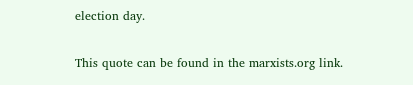election day.

This quote can be found in the marxists.org link.